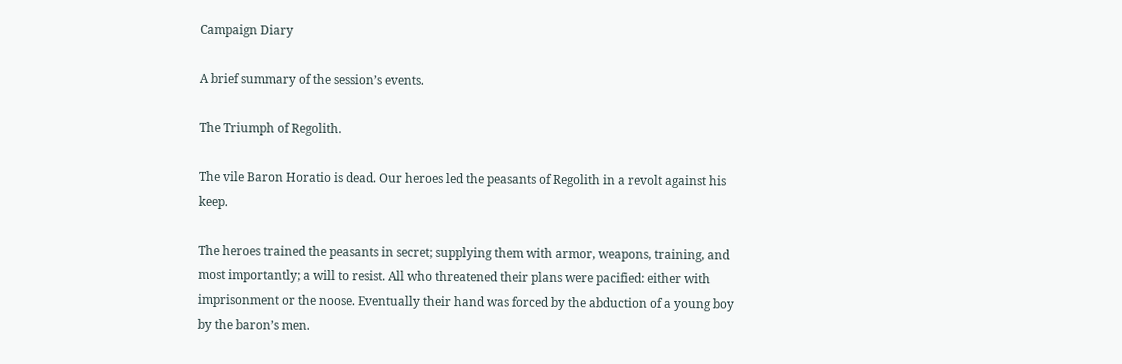Campaign Diary

A brief summary of the session’s events.

The Triumph of Regolith.

The vile Baron Horatio is dead. Our heroes led the peasants of Regolith in a revolt against his keep.

The heroes trained the peasants in secret; supplying them with armor, weapons, training, and most importantly; a will to resist. All who threatened their plans were pacified: either with imprisonment or the noose. Eventually their hand was forced by the abduction of a young boy by the baron’s men.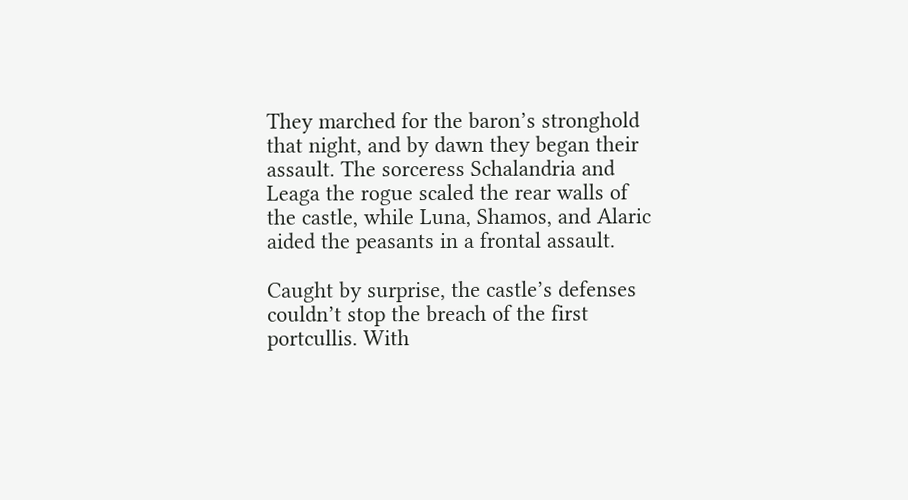They marched for the baron’s stronghold that night, and by dawn they began their assault. The sorceress Schalandria and Leaga the rogue scaled the rear walls of the castle, while Luna, Shamos, and Alaric aided the peasants in a frontal assault.

Caught by surprise, the castle’s defenses couldn’t stop the breach of the first portcullis. With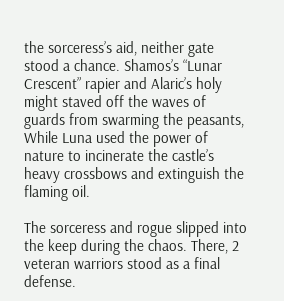the sorceress’s aid, neither gate stood a chance. Shamos’s “Lunar Crescent” rapier and Alaric’s holy might staved off the waves of guards from swarming the peasants, While Luna used the power of nature to incinerate the castle’s heavy crossbows and extinguish the flaming oil.

The sorceress and rogue slipped into the keep during the chaos. There, 2 veteran warriors stood as a final defense.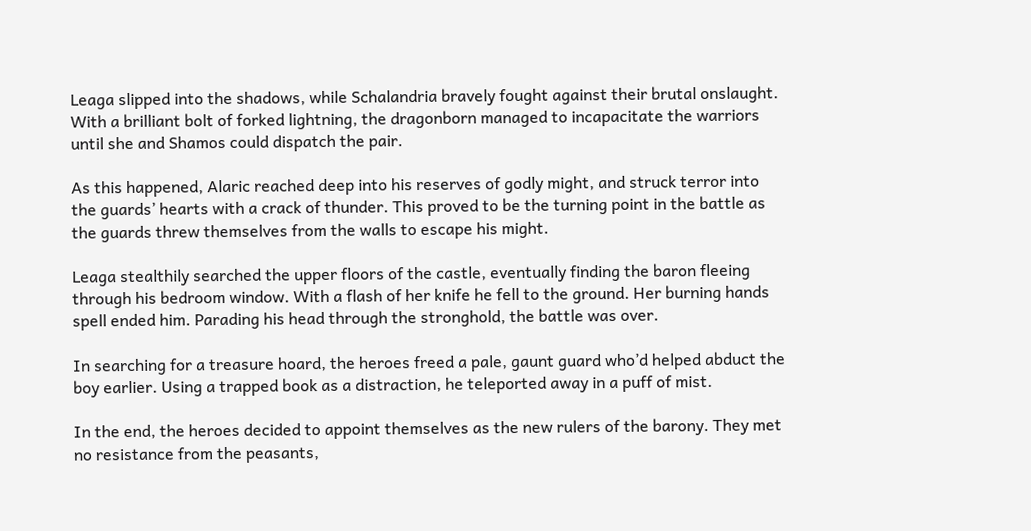Leaga slipped into the shadows, while Schalandria bravely fought against their brutal onslaught. With a brilliant bolt of forked lightning, the dragonborn managed to incapacitate the warriors until she and Shamos could dispatch the pair.

As this happened, Alaric reached deep into his reserves of godly might, and struck terror into the guards’ hearts with a crack of thunder. This proved to be the turning point in the battle as the guards threw themselves from the walls to escape his might.

Leaga stealthily searched the upper floors of the castle, eventually finding the baron fleeing through his bedroom window. With a flash of her knife he fell to the ground. Her burning hands spell ended him. Parading his head through the stronghold, the battle was over.

In searching for a treasure hoard, the heroes freed a pale, gaunt guard who’d helped abduct the boy earlier. Using a trapped book as a distraction, he teleported away in a puff of mist.

In the end, the heroes decided to appoint themselves as the new rulers of the barony. They met no resistance from the peasants,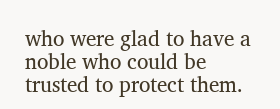who were glad to have a noble who could be trusted to protect them.